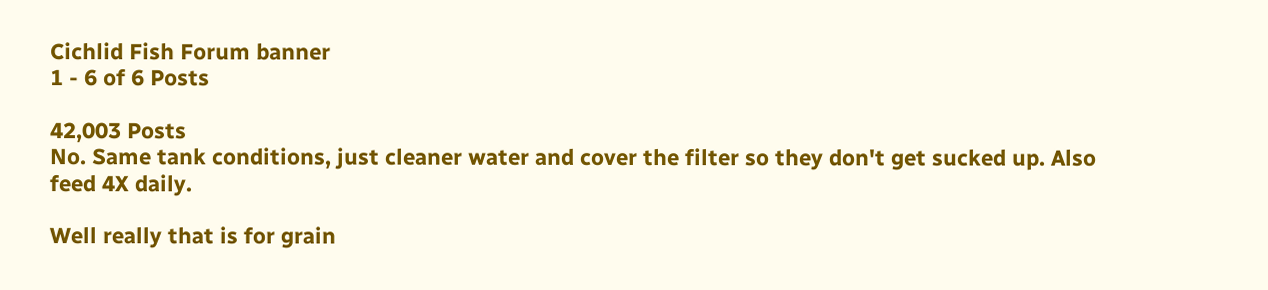Cichlid Fish Forum banner
1 - 6 of 6 Posts

42,003 Posts
No. Same tank conditions, just cleaner water and cover the filter so they don't get sucked up. Also feed 4X daily.

Well really that is for grain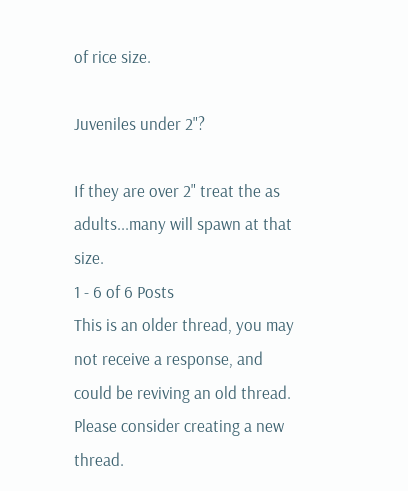of rice size.

Juveniles under 2"?

If they are over 2" treat the as adults...many will spawn at that size.
1 - 6 of 6 Posts
This is an older thread, you may not receive a response, and could be reviving an old thread. Please consider creating a new thread.